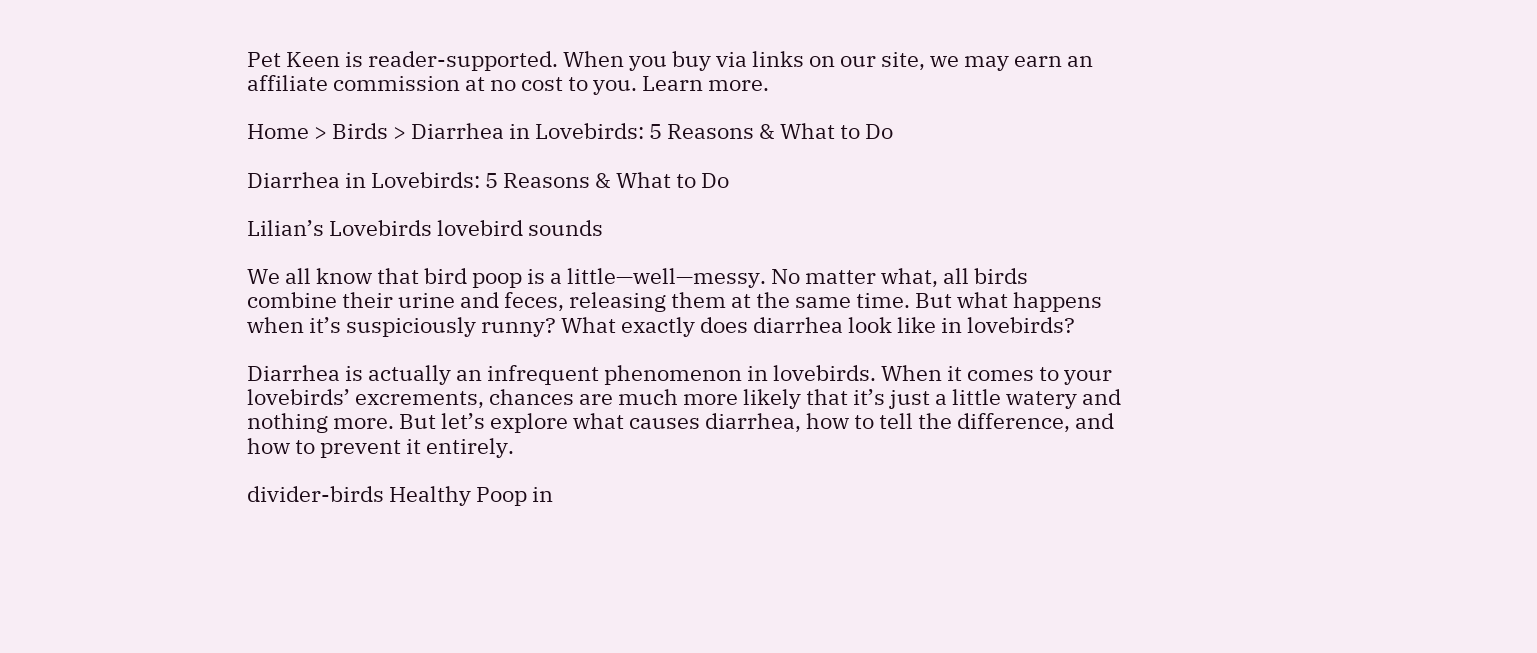Pet Keen is reader-supported. When you buy via links on our site, we may earn an affiliate commission at no cost to you. Learn more.

Home > Birds > Diarrhea in Lovebirds: 5 Reasons & What to Do

Diarrhea in Lovebirds: 5 Reasons & What to Do

Lilian’s Lovebirds lovebird sounds

We all know that bird poop is a little—well—messy. No matter what, all birds combine their urine and feces, releasing them at the same time. But what happens when it’s suspiciously runny? What exactly does diarrhea look like in lovebirds?

Diarrhea is actually an infrequent phenomenon in lovebirds. When it comes to your lovebirds’ excrements, chances are much more likely that it’s just a little watery and nothing more. But let’s explore what causes diarrhea, how to tell the difference, and how to prevent it entirely.

divider-birds Healthy Poop in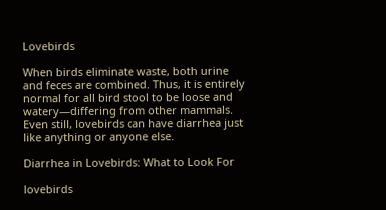Lovebirds

When birds eliminate waste, both urine and feces are combined. Thus, it is entirely normal for all bird stool to be loose and watery—differing from other mammals. Even still, lovebirds can have diarrhea just like anything or anyone else.

Diarrhea in Lovebirds: What to Look For

lovebirds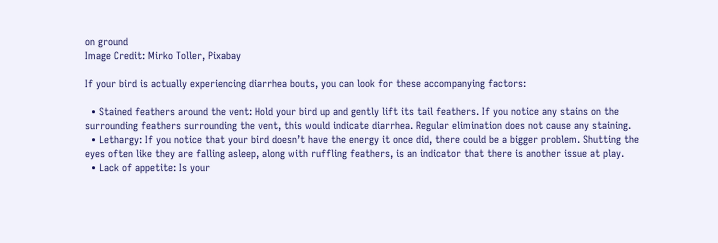on ground
Image Credit: Mirko Toller, Pixabay

If your bird is actually experiencing diarrhea bouts, you can look for these accompanying factors:

  • Stained feathers around the vent: Hold your bird up and gently lift its tail feathers. If you notice any stains on the surrounding feathers surrounding the vent, this would indicate diarrhea. Regular elimination does not cause any staining.
  • Lethargy: If you notice that your bird doesn’t have the energy it once did, there could be a bigger problem. Shutting the eyes often like they are falling asleep, along with ruffling feathers, is an indicator that there is another issue at play.
  • Lack of appetite: Is your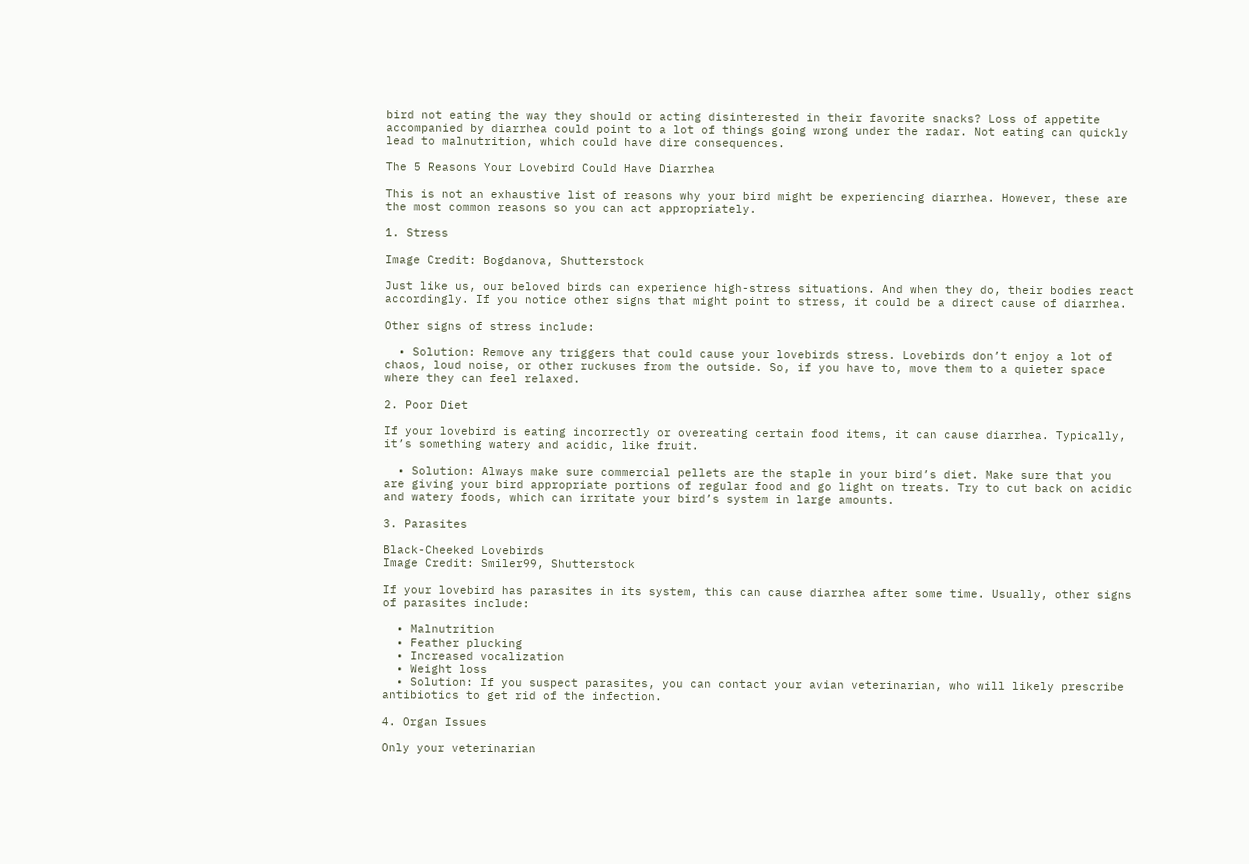bird not eating the way they should or acting disinterested in their favorite snacks? Loss of appetite accompanied by diarrhea could point to a lot of things going wrong under the radar. Not eating can quickly lead to malnutrition, which could have dire consequences.

The 5 Reasons Your Lovebird Could Have Diarrhea

This is not an exhaustive list of reasons why your bird might be experiencing diarrhea. However, these are the most common reasons so you can act appropriately.

1. Stress

Image Credit: Bogdanova, Shutterstock

Just like us, our beloved birds can experience high-stress situations. And when they do, their bodies react accordingly. If you notice other signs that might point to stress, it could be a direct cause of diarrhea.

Other signs of stress include:

  • Solution: Remove any triggers that could cause your lovebirds stress. Lovebirds don’t enjoy a lot of chaos, loud noise, or other ruckuses from the outside. So, if you have to, move them to a quieter space where they can feel relaxed.

2. Poor Diet

If your lovebird is eating incorrectly or overeating certain food items, it can cause diarrhea. Typically, it’s something watery and acidic, like fruit.

  • Solution: Always make sure commercial pellets are the staple in your bird’s diet. Make sure that you are giving your bird appropriate portions of regular food and go light on treats. Try to cut back on acidic and watery foods, which can irritate your bird’s system in large amounts.

3. Parasites

Black-Cheeked Lovebirds
Image Credit: Smiler99, Shutterstock

If your lovebird has parasites in its system, this can cause diarrhea after some time. Usually, other signs of parasites include:

  • Malnutrition
  • Feather plucking
  • Increased vocalization
  • Weight loss
  • Solution: If you suspect parasites, you can contact your avian veterinarian, who will likely prescribe antibiotics to get rid of the infection.

4. Organ Issues

Only your veterinarian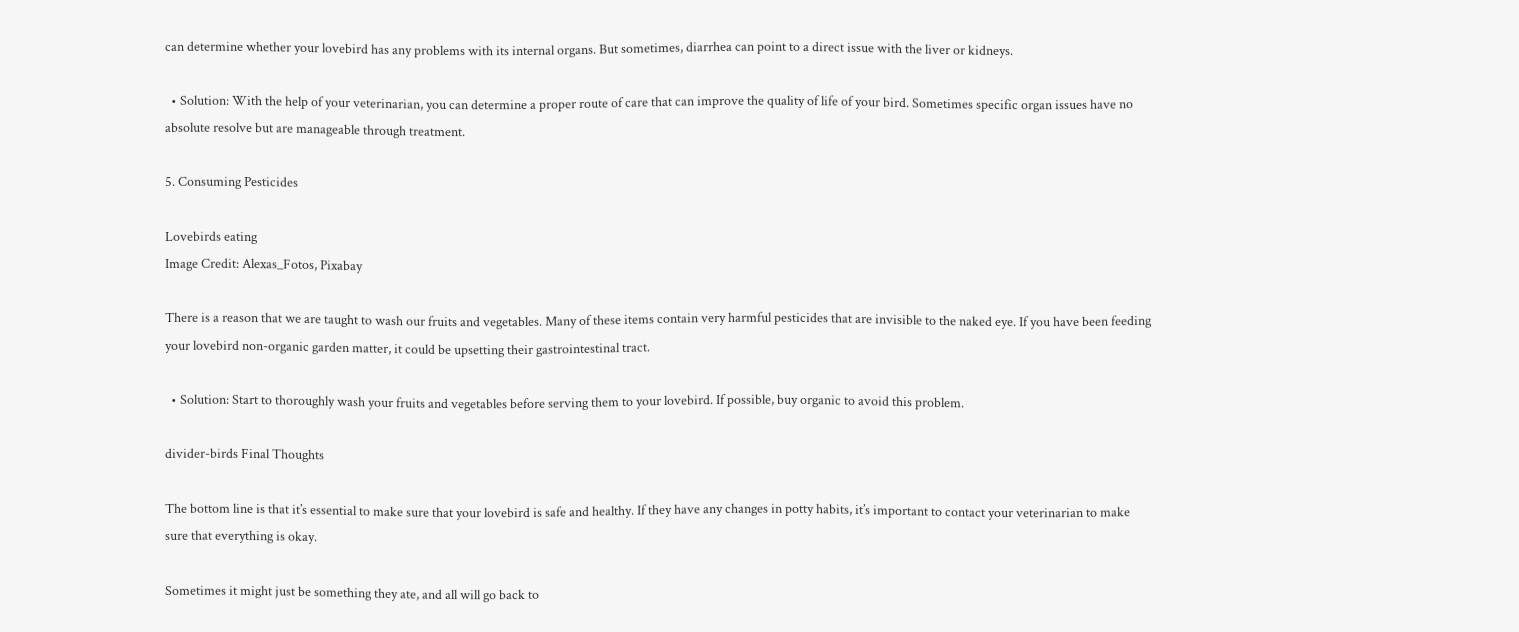can determine whether your lovebird has any problems with its internal organs. But sometimes, diarrhea can point to a direct issue with the liver or kidneys.

  • Solution: With the help of your veterinarian, you can determine a proper route of care that can improve the quality of life of your bird. Sometimes specific organ issues have no absolute resolve but are manageable through treatment.

5. Consuming Pesticides

Lovebirds eating
Image Credit: Alexas_Fotos, Pixabay

There is a reason that we are taught to wash our fruits and vegetables. Many of these items contain very harmful pesticides that are invisible to the naked eye. If you have been feeding your lovebird non-organic garden matter, it could be upsetting their gastrointestinal tract.

  • Solution: Start to thoroughly wash your fruits and vegetables before serving them to your lovebird. If possible, buy organic to avoid this problem.

divider-birds Final Thoughts

The bottom line is that it’s essential to make sure that your lovebird is safe and healthy. If they have any changes in potty habits, it’s important to contact your veterinarian to make sure that everything is okay.

Sometimes it might just be something they ate, and all will go back to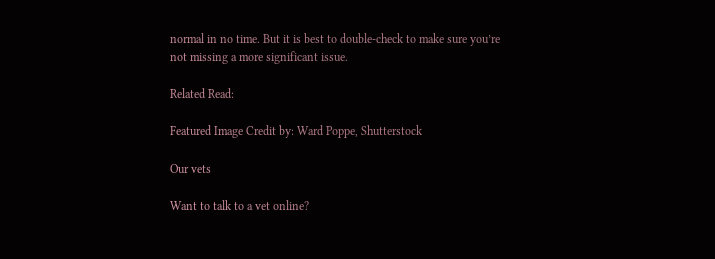normal in no time. But it is best to double-check to make sure you’re not missing a more significant issue.

Related Read:

Featured Image Credit by: Ward Poppe, Shutterstock

Our vets

Want to talk to a vet online?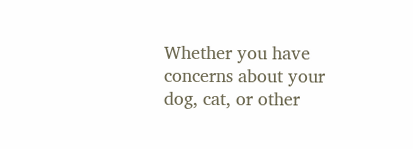Whether you have concerns about your dog, cat, or other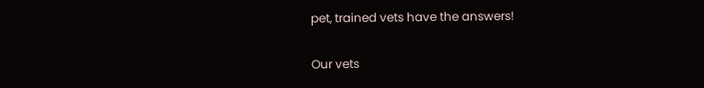pet, trained vets have the answers!

Our vets